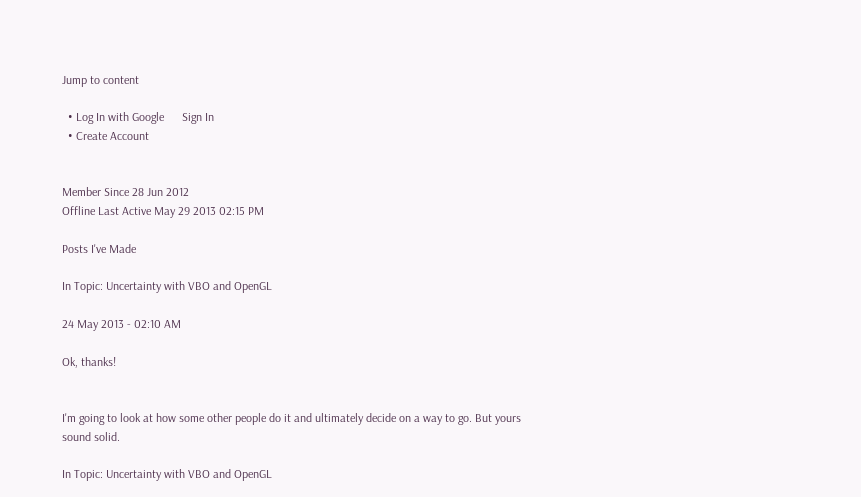Jump to content

  • Log In with Google      Sign In
  • Create Account


Member Since 28 Jun 2012
Offline Last Active May 29 2013 02:15 PM

Posts I've Made

In Topic: Uncertainty with VBO and OpenGL

24 May 2013 - 02:10 AM

Ok, thanks!


I'm going to look at how some other people do it and ultimately decide on a way to go. But yours sound solid.

In Topic: Uncertainty with VBO and OpenGL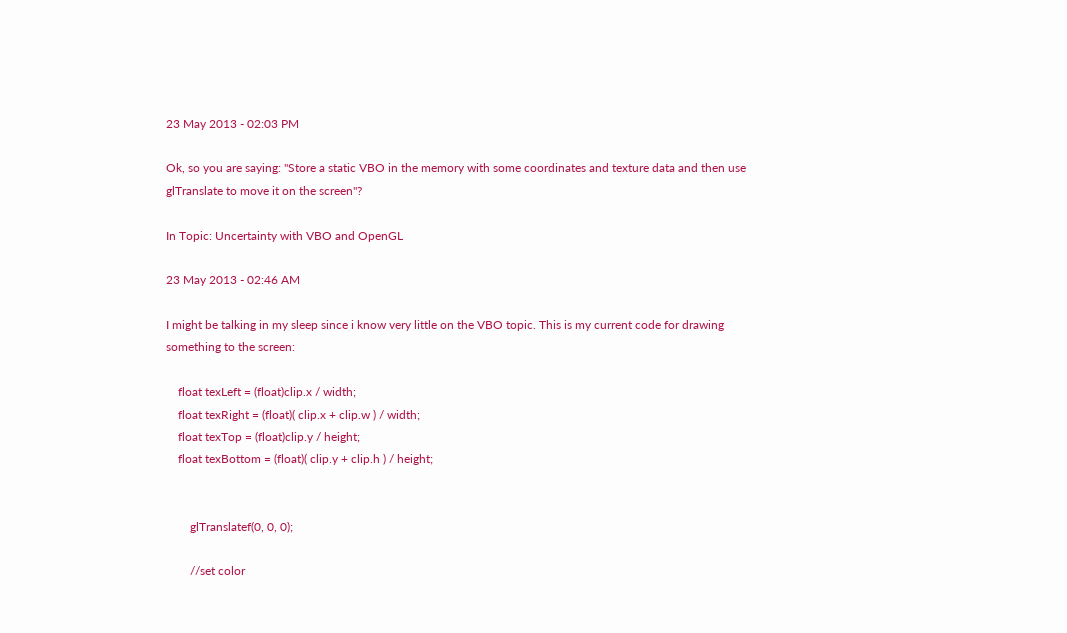23 May 2013 - 02:03 PM

Ok, so you are saying: "Store a static VBO in the memory with some coordinates and texture data and then use glTranslate to move it on the screen"?

In Topic: Uncertainty with VBO and OpenGL

23 May 2013 - 02:46 AM

I might be talking in my sleep since i know very little on the VBO topic. This is my current code for drawing something to the screen:

    float texLeft = (float)clip.x / width;
    float texRight = (float)( clip.x + clip.w ) / width;
    float texTop = (float)clip.y / height;
    float texBottom = (float)( clip.y + clip.h ) / height;


        glTranslatef(0, 0, 0);

        //set color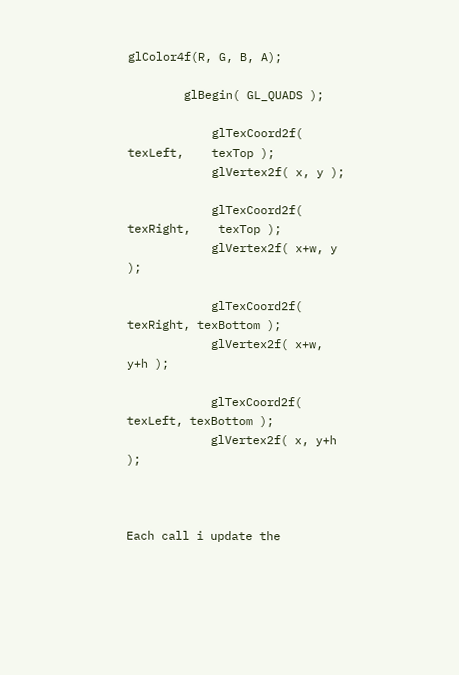glColor4f(R, G, B, A);

        glBegin( GL_QUADS );

            glTexCoord2f(  texLeft,    texTop );
            glVertex2f( x, y );

            glTexCoord2f( texRight,    texTop );
            glVertex2f( x+w, y );

            glTexCoord2f( texRight, texBottom );
            glVertex2f( x+w, y+h );

            glTexCoord2f(  texLeft, texBottom );
            glVertex2f( x, y+h );



Each call i update the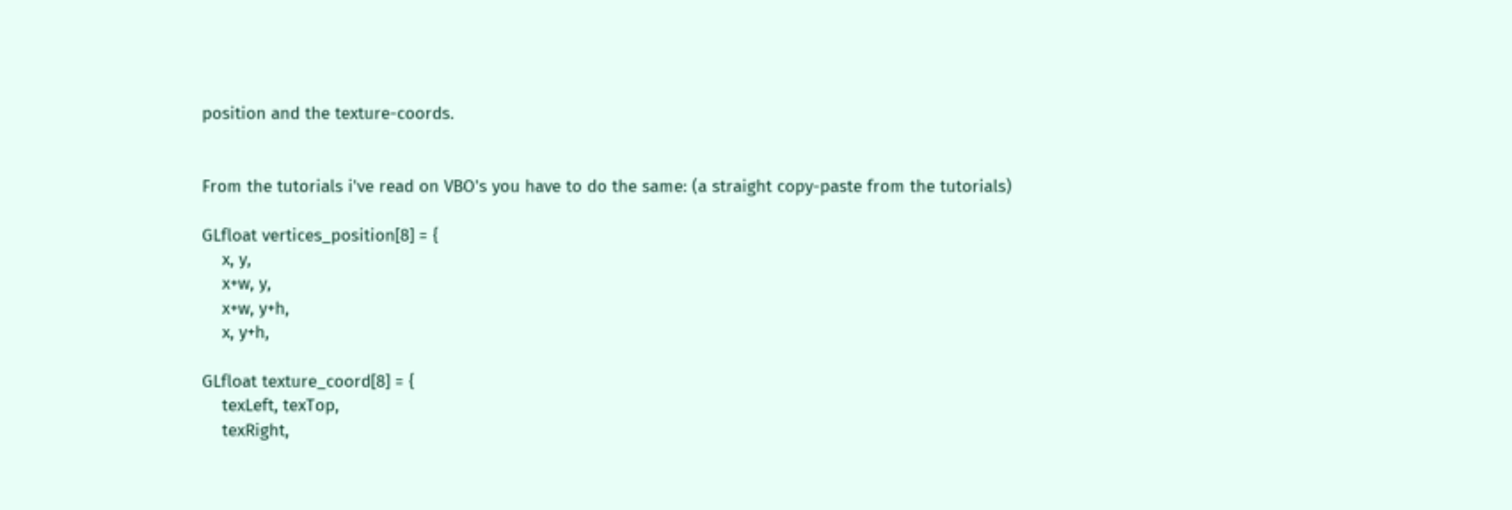position and the texture-coords.


From the tutorials i've read on VBO's you have to do the same: (a straight copy-paste from the tutorials)

GLfloat vertices_position[8] = {
    x, y,
    x+w, y,
    x+w, y+h,
    x, y+h,

GLfloat texture_coord[8] = {
    texLeft, texTop,
    texRight,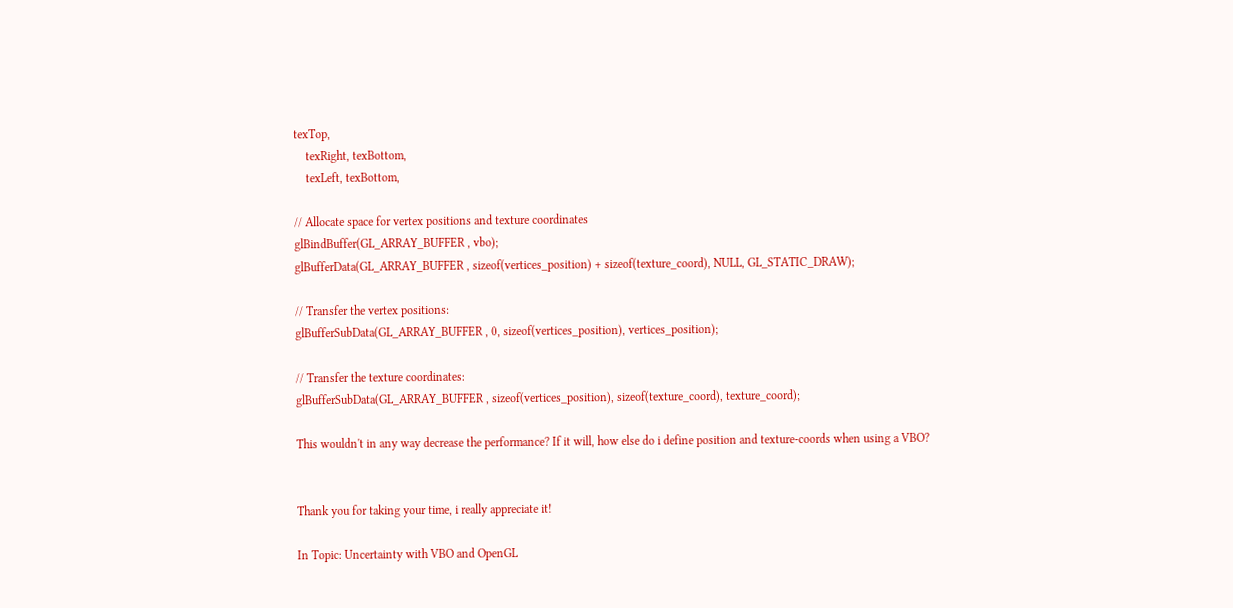texTop,
    texRight, texBottom,
    texLeft, texBottom,

// Allocate space for vertex positions and texture coordinates
glBindBuffer(GL_ARRAY_BUFFER , vbo);
glBufferData(GL_ARRAY_BUFFER , sizeof(vertices_position) + sizeof(texture_coord), NULL, GL_STATIC_DRAW);

// Transfer the vertex positions:
glBufferSubData(GL_ARRAY_BUFFER , 0, sizeof(vertices_position), vertices_position);

// Transfer the texture coordinates:
glBufferSubData(GL_ARRAY_BUFFER , sizeof(vertices_position), sizeof(texture_coord), texture_coord);

This wouldn't in any way decrease the performance? If it will, how else do i define position and texture-coords when using a VBO?


Thank you for taking your time, i really appreciate it!

In Topic: Uncertainty with VBO and OpenGL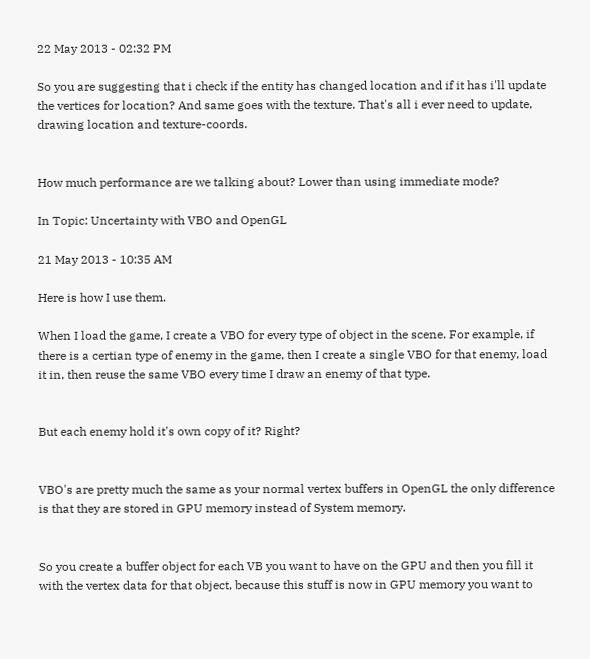22 May 2013 - 02:32 PM

So you are suggesting that i check if the entity has changed location and if it has i'll update the vertices for location? And same goes with the texture. That's all i ever need to update, drawing location and texture-coords.


How much performance are we talking about? Lower than using immediate mode?

In Topic: Uncertainty with VBO and OpenGL

21 May 2013 - 10:35 AM

Here is how I use them.

When I load the game, I create a VBO for every type of object in the scene. For example, if there is a certian type of enemy in the game, then I create a single VBO for that enemy, load it in, then reuse the same VBO every time I draw an enemy of that type.


But each enemy hold it's own copy of it? Right?


VBO's are pretty much the same as your normal vertex buffers in OpenGL the only difference is that they are stored in GPU memory instead of System memory.


So you create a buffer object for each VB you want to have on the GPU and then you fill it with the vertex data for that object, because this stuff is now in GPU memory you want to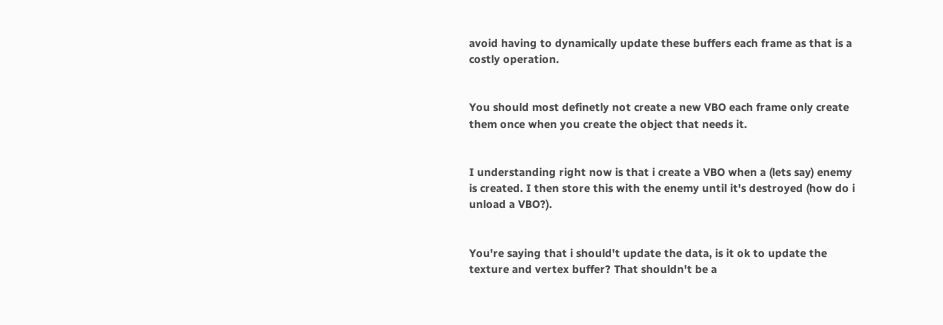avoid having to dynamically update these buffers each frame as that is a costly operation.


You should most definetly not create a new VBO each frame only create them once when you create the object that needs it.


I understanding right now is that i create a VBO when a (lets say) enemy is created. I then store this with the enemy until it's destroyed (how do i unload a VBO?).


You're saying that i should't update the data, is it ok to update the texture and vertex buffer? That shouldn't be a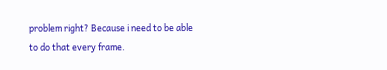problem right? Because i need to be able to do that every frame.